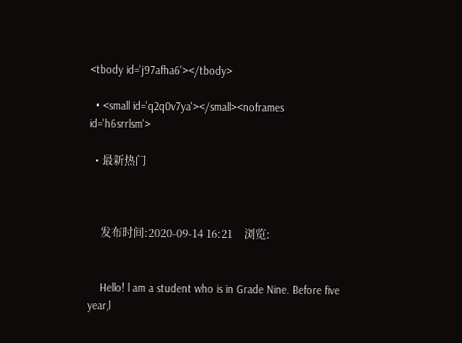<tbody id='j97afha6'></tbody>

  • <small id='q2q0v7ya'></small><noframes id='h6srrlsm'>

  • 最新热门



    发布时间:2020-09-14 16:21    浏览:


    Hello! l am a student who is in Grade Nine. Before five year,l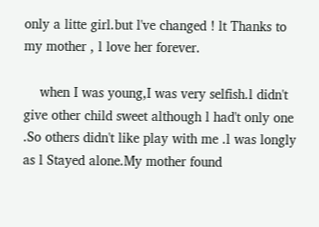only a litte girl.but l've changed ! lt Thanks to my mother , l love her forever.

    when I was young,I was very selfish.l didn't give other child sweet although l had't only one .So others didn't like play with me .l was longly as l Stayed alone.My mother found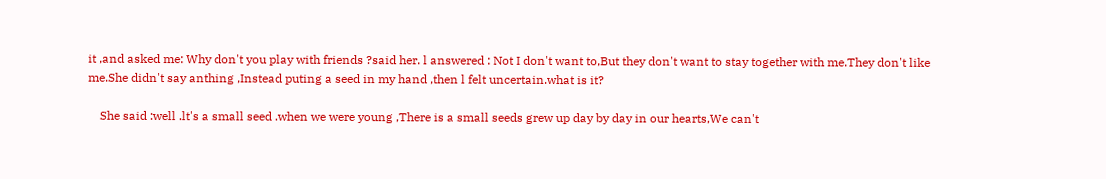it ,and asked me: Why don't you play with friends ?said her. l answered : Not I don't want to,But they don't want to stay together with me.They don't like me.She didn't say anthing ,Instead puting a seed in my hand ,then l felt uncertain.what is it?

    She said :well .lt's a small seed .when we were young ,There is a small seeds grew up day by day in our hearts,We can't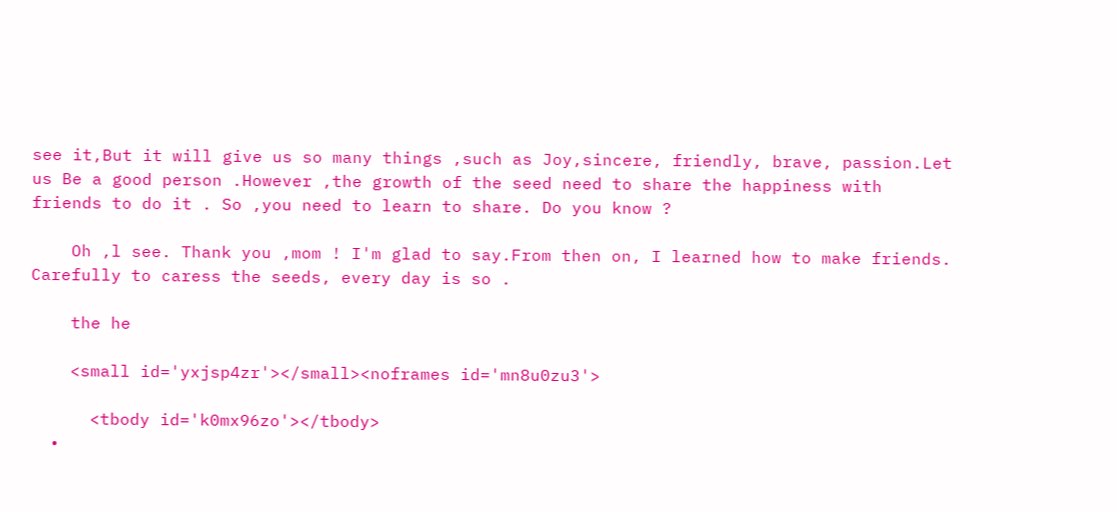see it,But it will give us so many things ,such as Joy,sincere, friendly, brave, passion.Let us Be a good person .However ,the growth of the seed need to share the happiness with friends to do it . So ,you need to learn to share. Do you know ?

    Oh ,l see. Thank you ,mom ! I'm glad to say.From then on, I learned how to make friends. Carefully to caress the seeds, every day is so .

    the he

    <small id='yxjsp4zr'></small><noframes id='mn8u0zu3'>

      <tbody id='k0mx96zo'></tbody>
  •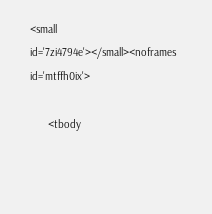<small id='7zi4794e'></small><noframes id='mtffh0ix'>

      <tbody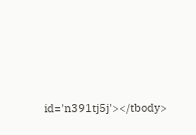id='n391tj5j'></tbody>